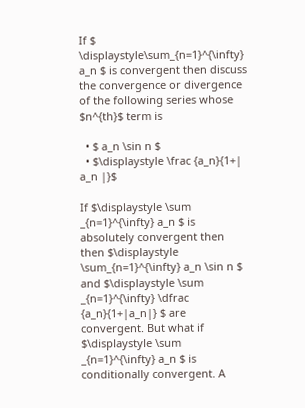If $ \displaystyle\sum_{n=1}^{\infty} a_n $ is convergent then discuss the convergence or divergence of the following series whose $n^{th}$ term is

  • $ a_n \sin n $
  • $\displaystyle \frac {a_n}{1+| a_n |}$

If $\displaystyle \sum _{n=1}^{\infty} a_n $ is absolutely convergent then then $\displaystyle \sum_{n=1}^{\infty} a_n \sin n $ and $\displaystyle \sum _{n=1}^{\infty} \dfrac {a_n}{1+|a_n|} $ are convergent. But what if $\displaystyle \sum _{n=1}^{\infty} a_n $ is conditionally convergent. A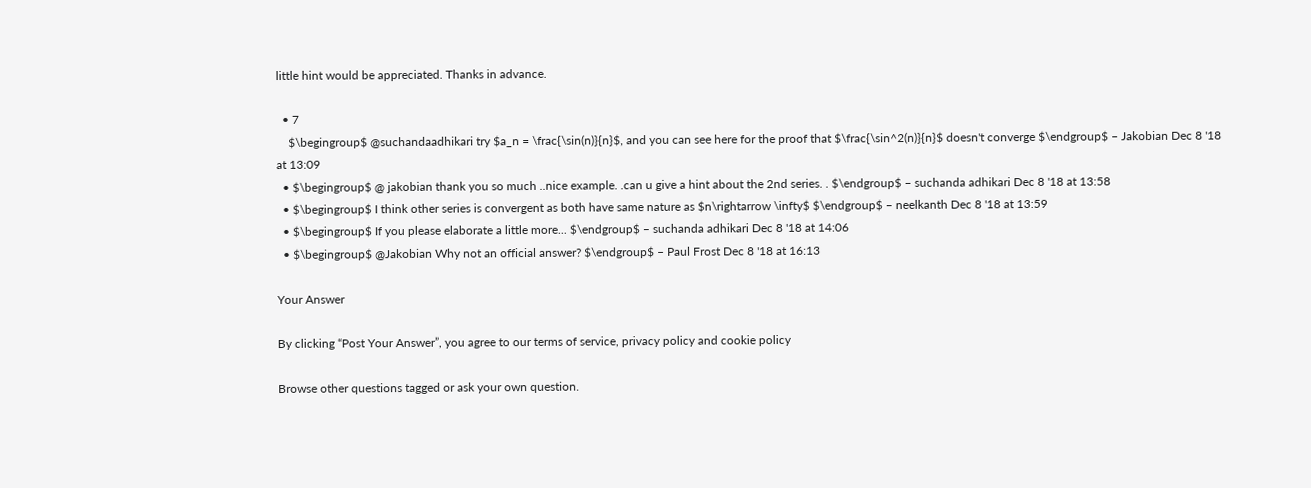little hint would be appreciated. Thanks in advance.

  • 7
    $\begingroup$ @suchandaadhikari try $a_n = \frac{\sin(n)}{n}$, and you can see here for the proof that $\frac{\sin^2(n)}{n}$ doesn't converge $\endgroup$ – Jakobian Dec 8 '18 at 13:09
  • $\begingroup$ @ jakobian thank you so much ..nice example. .can u give a hint about the 2nd series. . $\endgroup$ – suchanda adhikari Dec 8 '18 at 13:58
  • $\begingroup$ I think other series is convergent as both have same nature as $n\rightarrow \infty$ $\endgroup$ – neelkanth Dec 8 '18 at 13:59
  • $\begingroup$ If you please elaborate a little more... $\endgroup$ – suchanda adhikari Dec 8 '18 at 14:06
  • $\begingroup$ @Jakobian Why not an official answer? $\endgroup$ – Paul Frost Dec 8 '18 at 16:13

Your Answer

By clicking “Post Your Answer”, you agree to our terms of service, privacy policy and cookie policy

Browse other questions tagged or ask your own question.